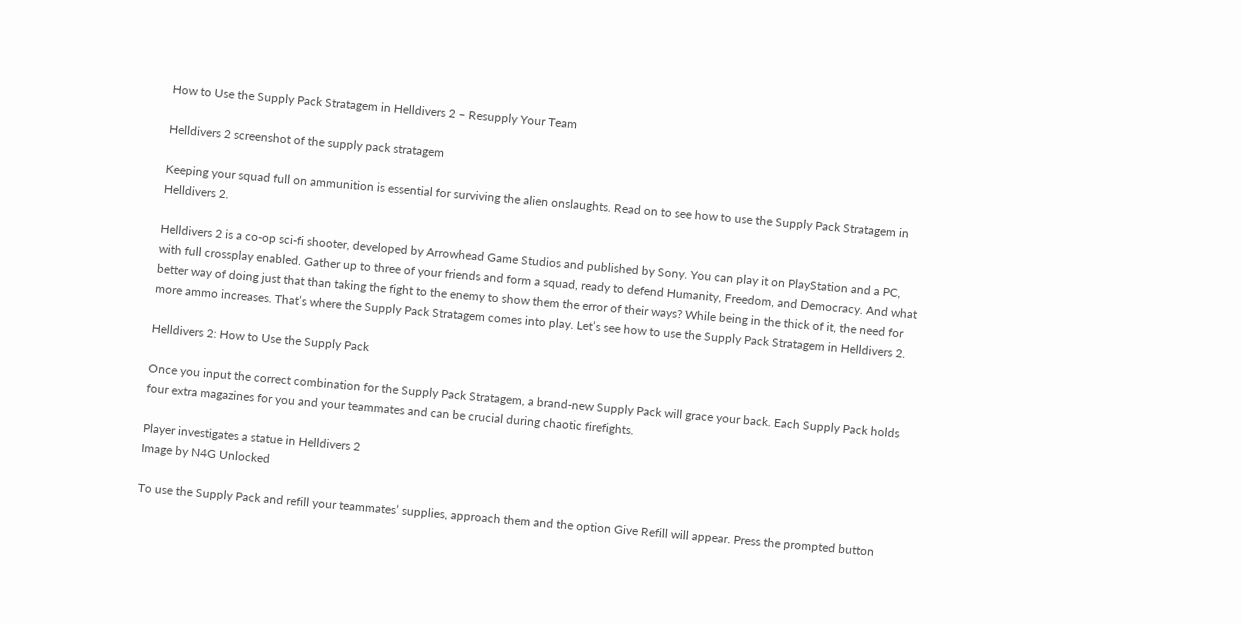How to Use the Supply Pack Stratagem in Helldivers 2 – Resupply Your Team

Helldivers 2 screenshot of the supply pack stratagem

Keeping your squad full on ammunition is essential for surviving the alien onslaughts. Read on to see how to use the Supply Pack Stratagem in Helldivers 2.

Helldivers 2 is a co-op sci-fi shooter, developed by Arrowhead Game Studios and published by Sony. You can play it on PlayStation and a PC, with full crossplay enabled. Gather up to three of your friends and form a squad, ready to defend Humanity, Freedom, and Democracy. And what better way of doing just that than taking the fight to the enemy to show them the error of their ways? While being in the thick of it, the need for more ammo increases. That’s where the Supply Pack Stratagem comes into play. Let’s see how to use the Supply Pack Stratagem in Helldivers 2.

Helldivers 2: How to Use the Supply Pack

Once you input the correct combination for the Supply Pack Stratagem, a brand-new Supply Pack will grace your back. Each Supply Pack holds four extra magazines for you and your teammates and can be crucial during chaotic firefights.

Player investigates a statue in Helldivers 2
Image by N4G Unlocked

To use the Supply Pack and refill your teammates’ supplies, approach them and the option Give Refill will appear. Press the prompted button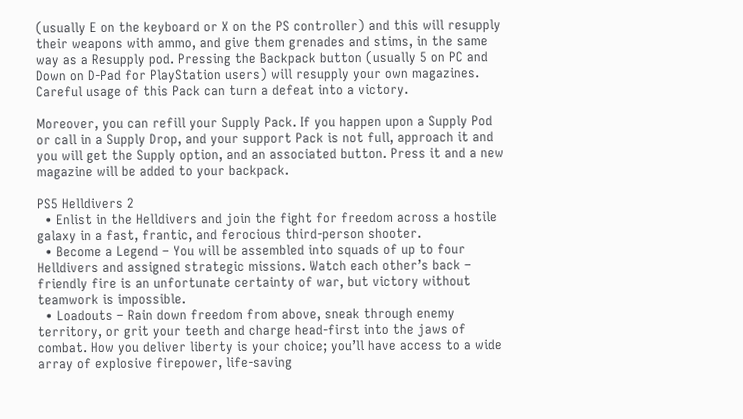(usually E on the keyboard or X on the PS controller) and this will resupply their weapons with ammo, and give them grenades and stims, in the same way as a Resupply pod. Pressing the Backpack button (usually 5 on PC and Down on D-Pad for PlayStation users) will resupply your own magazines. Careful usage of this Pack can turn a defeat into a victory.

Moreover, you can refill your Supply Pack. If you happen upon a Supply Pod or call in a Supply Drop, and your support Pack is not full, approach it and you will get the Supply option, and an associated button. Press it and a new magazine will be added to your backpack.

PS5 Helldivers 2
  • Enlist in the Helldivers and join the fight for freedom across a hostile galaxy in a fast, frantic, and ferocious third-person shooter.
  • Become a Legend – You will be assembled into squads of up to four Helldivers and assigned strategic missions. Watch each other’s back – friendly fire is an unfortunate certainty of war, but victory without teamwork is impossible.
  • Loadouts – Rain down freedom from above, sneak through enemy territory, or grit your teeth and charge head-first into the jaws of combat. How you deliver liberty is your choice; you’ll have access to a wide array of explosive firepower, life-saving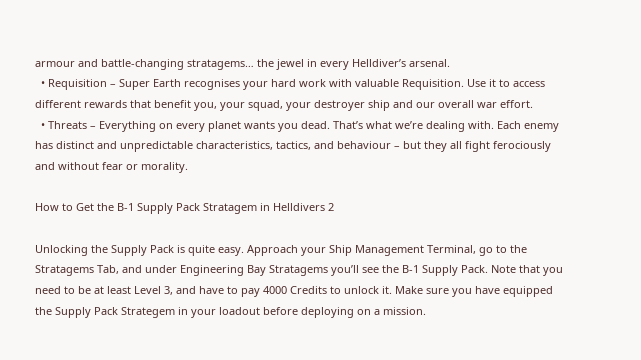armour and battle-changing stratagems… the jewel in every Helldiver’s arsenal.
  • Requisition – Super Earth recognises your hard work with valuable Requisition. Use it to access different rewards that benefit you, your squad, your destroyer ship and our overall war effort.
  • Threats – Everything on every planet wants you dead. That’s what we’re dealing with. Each enemy has distinct and unpredictable characteristics, tactics, and behaviour – but they all fight ferociously and without fear or morality.

How to Get the B-1 Supply Pack Stratagem in Helldivers 2

Unlocking the Supply Pack is quite easy. Approach your Ship Management Terminal, go to the Stratagems Tab, and under Engineering Bay Stratagems you’ll see the B-1 Supply Pack. Note that you need to be at least Level 3, and have to pay 4000 Credits to unlock it. Make sure you have equipped the Supply Pack Strategem in your loadout before deploying on a mission.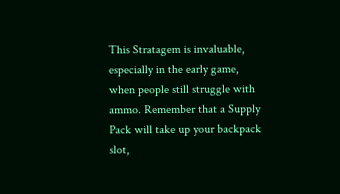This Stratagem is invaluable, especially in the early game, when people still struggle with ammo. Remember that a Supply Pack will take up your backpack slot,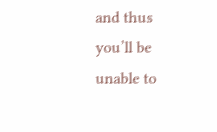and thus you’ll be unable to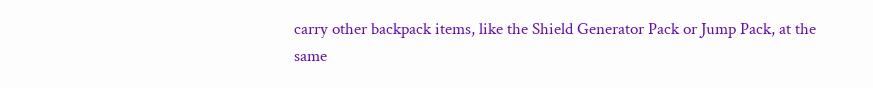carry other backpack items, like the Shield Generator Pack or Jump Pack, at the same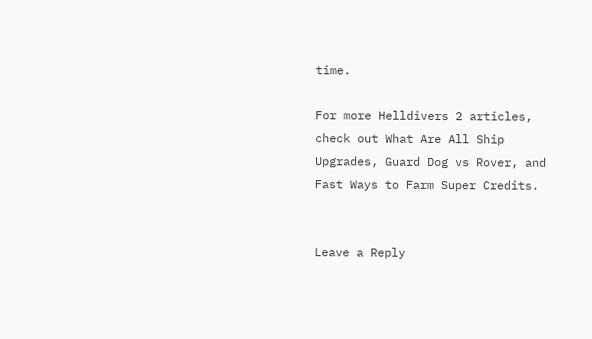time.

For more Helldivers 2 articles, check out What Are All Ship Upgrades, Guard Dog vs Rover, and Fast Ways to Farm Super Credits.


Leave a Reply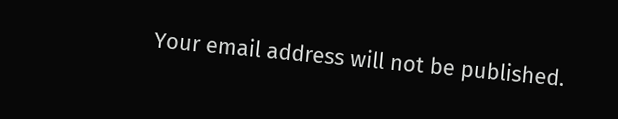Your email address will not be published.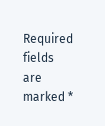Required fields are marked *